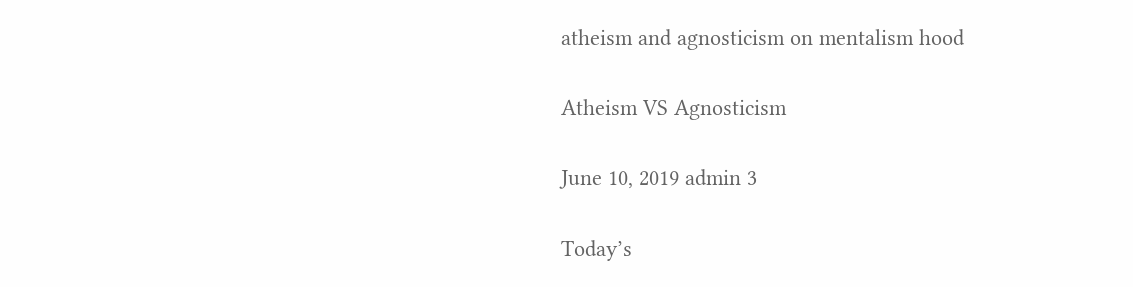atheism and agnosticism on mentalism hood

Atheism VS Agnosticism

June 10, 2019 admin 3

Today’s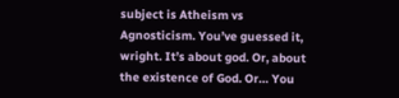subject is Atheism vs Agnosticism. You’ve guessed it, wright. It’s about god. Or, about the existence of God. Or… You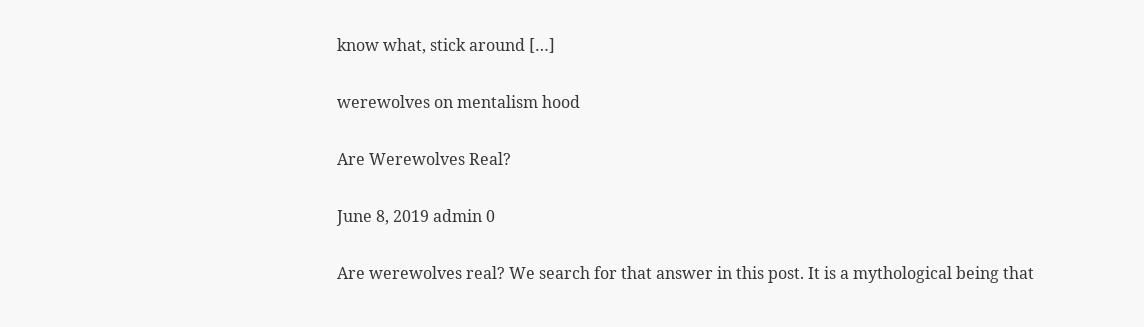know what, stick around […]

werewolves on mentalism hood

Are Werewolves Real?

June 8, 2019 admin 0

Are werewolves real? We search for that answer in this post. It is a mythological being that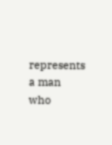represents a man who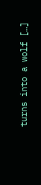turns into a wolf […]